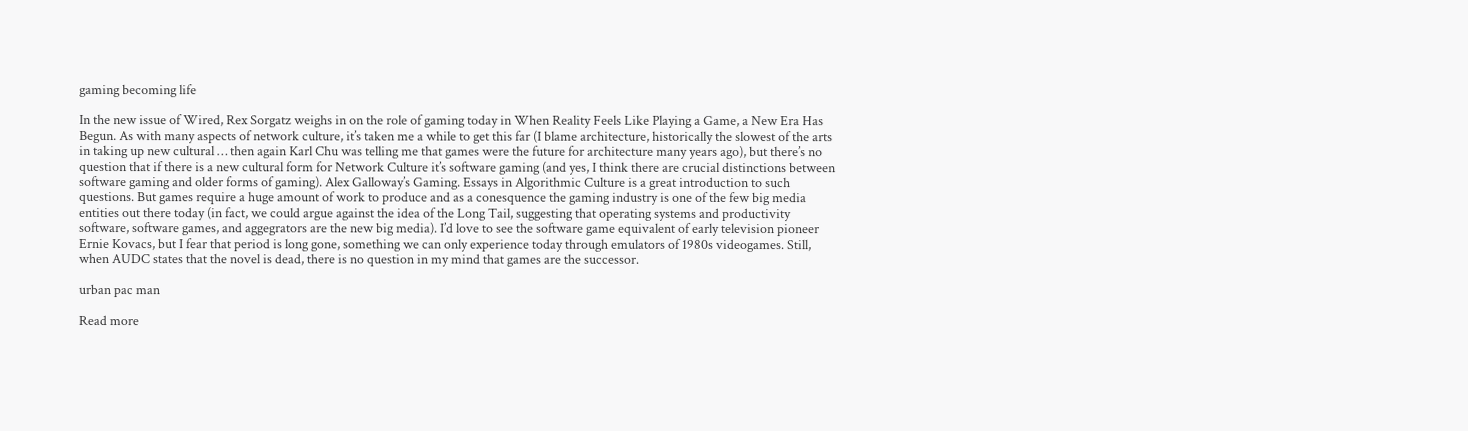gaming becoming life

In the new issue of Wired, Rex Sorgatz weighs in on the role of gaming today in When Reality Feels Like Playing a Game, a New Era Has Begun. As with many aspects of network culture, it’s taken me a while to get this far (I blame architecture, historically the slowest of the arts in taking up new cultural … then again Karl Chu was telling me that games were the future for architecture many years ago), but there’s no question that if there is a new cultural form for Network Culture it’s software gaming (and yes, I think there are crucial distinctions between software gaming and older forms of gaming). Alex Galloway’s Gaming. Essays in Algorithmic Culture is a great introduction to such questions. But games require a huge amount of work to produce and as a conesquence the gaming industry is one of the few big media entities out there today (in fact, we could argue against the idea of the Long Tail, suggesting that operating systems and productivity software, software games, and aggegrators are the new big media). I’d love to see the software game equivalent of early television pioneer Ernie Kovacs, but I fear that period is long gone, something we can only experience today through emulators of 1980s videogames. Still, when AUDC states that the novel is dead, there is no question in my mind that games are the successor.

urban pac man

Read more